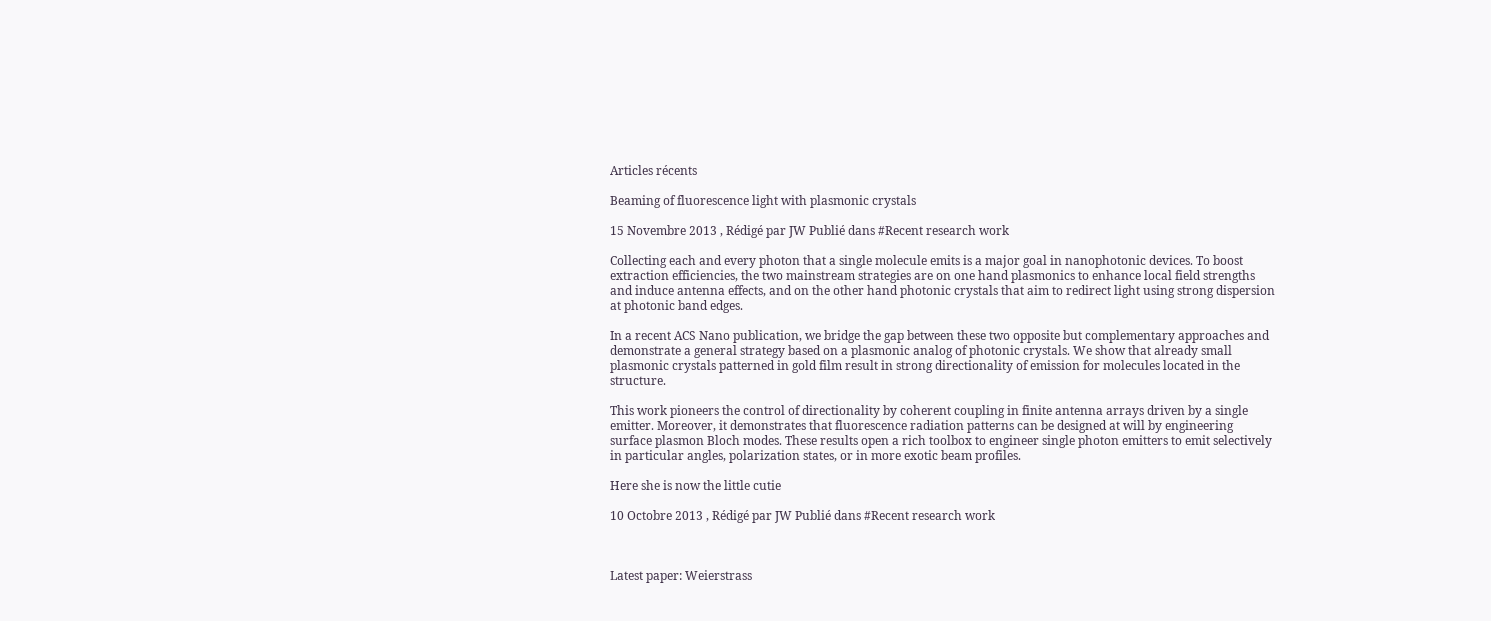Articles récents

Beaming of fluorescence light with plasmonic crystals

15 Novembre 2013 , Rédigé par JW Publié dans #Recent research work

Collecting each and every photon that a single molecule emits is a major goal in nanophotonic devices. To boost extraction efficiencies, the two mainstream strategies are on one hand plasmonics to enhance local field strengths and induce antenna effects, and on the other hand photonic crystals that aim to redirect light using strong dispersion at photonic band edges.

In a recent ACS Nano publication, we bridge the gap between these two opposite but complementary approaches and demonstrate a general strategy based on a plasmonic analog of photonic crystals. We show that already small plasmonic crystals patterned in gold film result in strong directionality of emission for molecules located in the structure.

This work pioneers the control of directionality by coherent coupling in finite antenna arrays driven by a single emitter. Moreover, it demonstrates that fluorescence radiation patterns can be designed at will by engineering surface plasmon Bloch modes. These results open a rich toolbox to engineer single photon emitters to emit selectively in particular angles, polarization states, or in more exotic beam profiles.

Here she is now the little cutie

10 Octobre 2013 , Rédigé par JW Publié dans #Recent research work



Latest paper: Weierstrass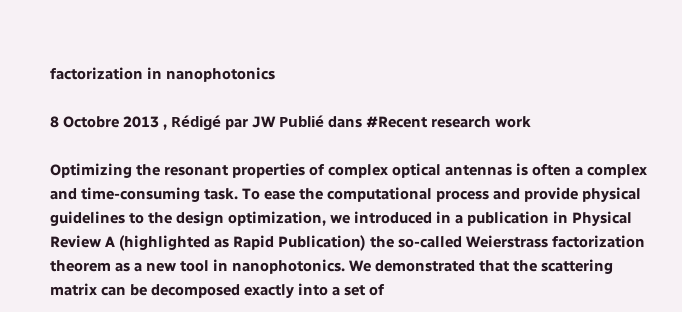factorization in nanophotonics

8 Octobre 2013 , Rédigé par JW Publié dans #Recent research work

Optimizing the resonant properties of complex optical antennas is often a complex and time-consuming task. To ease the computational process and provide physical guidelines to the design optimization, we introduced in a publication in Physical Review A (highlighted as Rapid Publication) the so-called Weierstrass factorization theorem as a new tool in nanophotonics. We demonstrated that the scattering matrix can be decomposed exactly into a set of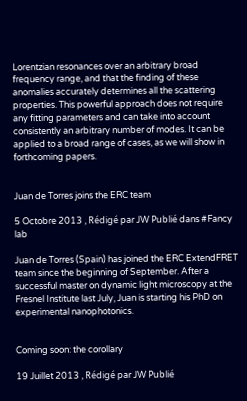Lorentzian resonances over an arbitrary broad frequency range, and that the finding of these anomalies accurately determines all the scattering properties. This powerful approach does not require any fitting parameters and can take into account consistently an arbitrary number of modes. It can be applied to a broad range of cases, as we will show in forthcoming papers.


Juan de Torres joins the ERC team

5 Octobre 2013 , Rédigé par JW Publié dans #Fancy lab

Juan de Torres (Spain) has joined the ERC ExtendFRET team since the beginning of September. After a successful master on dynamic light microscopy at the Fresnel Institute last July, Juan is starting his PhD on experimental nanophotonics.


Coming soon: the corollary

19 Juillet 2013 , Rédigé par JW Publié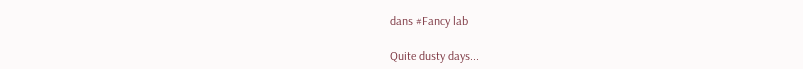dans #Fancy lab

Quite dusty days...